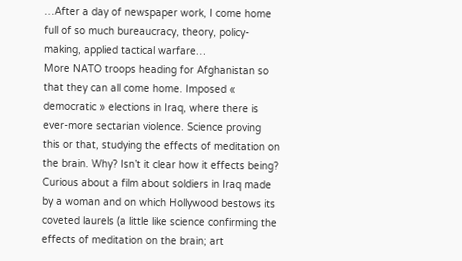…After a day of newspaper work, I come home full of so much bureaucracy, theory, policy-making, applied tactical warfare…
More NATO troops heading for Afghanistan so that they can all come home. Imposed « democratic » elections in Iraq, where there is ever-more sectarian violence. Science proving this or that, studying the effects of meditation on the brain. Why? Isn’t it clear how it effects being?
Curious about a film about soldiers in Iraq made by a woman and on which Hollywood bestows its coveted laurels (a little like science confirming the effects of meditation on the brain; art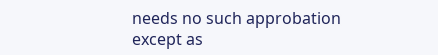needs no such approbation except as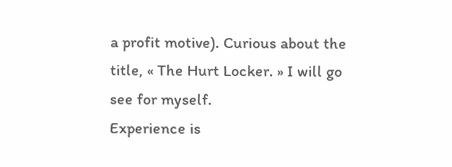a profit motive). Curious about the title, « The Hurt Locker. » I will go see for myself.
Experience is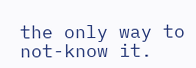the only way to not-know it.